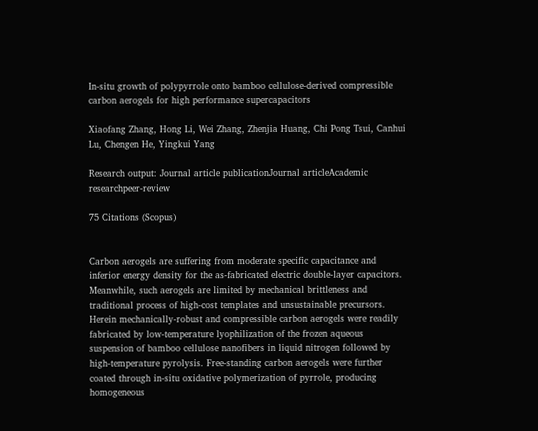In-situ growth of polypyrrole onto bamboo cellulose-derived compressible carbon aerogels for high performance supercapacitors

Xiaofang Zhang, Hong Li, Wei Zhang, Zhenjia Huang, Chi Pong Tsui, Canhui Lu, Chengen He, Yingkui Yang

Research output: Journal article publicationJournal articleAcademic researchpeer-review

75 Citations (Scopus)


Carbon aerogels are suffering from moderate specific capacitance and inferior energy density for the as-fabricated electric double-layer capacitors. Meanwhile, such aerogels are limited by mechanical brittleness and traditional process of high-cost templates and unsustainable precursors. Herein mechanically-robust and compressible carbon aerogels were readily fabricated by low-temperature lyophilization of the frozen aqueous suspension of bamboo cellulose nanofibers in liquid nitrogen followed by high-temperature pyrolysis. Free-standing carbon aerogels were further coated through in-situ oxidative polymerization of pyrrole, producing homogeneous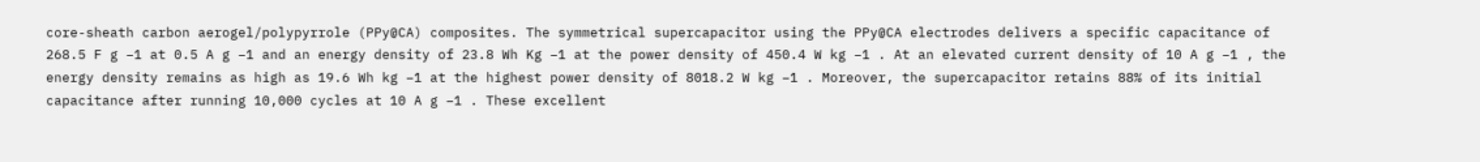core-sheath carbon aerogel/polypyrrole (PPy@CA) composites. The symmetrical supercapacitor using the PPy@CA electrodes delivers a specific capacitance of 268.5 F g −1 at 0.5 A g −1 and an energy density of 23.8 Wh Kg −1 at the power density of 450.4 W kg −1 . At an elevated current density of 10 A g −1 , the energy density remains as high as 19.6 Wh kg −1 at the highest power density of 8018.2 W kg −1 . Moreover, the supercapacitor retains 88% of its initial capacitance after running 10,000 cycles at 10 A g −1 . These excellent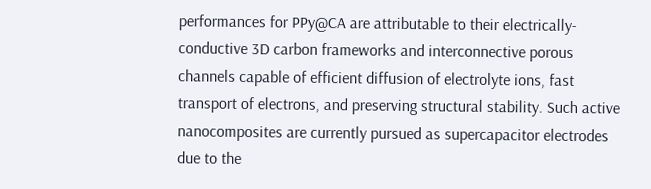performances for PPy@CA are attributable to their electrically-conductive 3D carbon frameworks and interconnective porous channels capable of efficient diffusion of electrolyte ions, fast transport of electrons, and preserving structural stability. Such active nanocomposites are currently pursued as supercapacitor electrodes due to the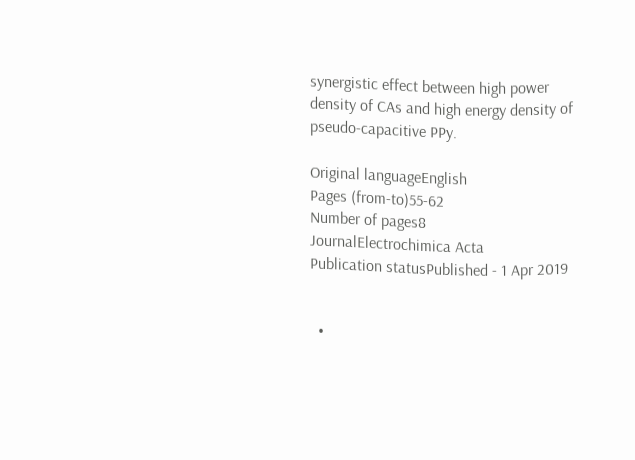synergistic effect between high power density of CAs and high energy density of pseudo-capacitive PPy.

Original languageEnglish
Pages (from-to)55-62
Number of pages8
JournalElectrochimica Acta
Publication statusPublished - 1 Apr 2019


  •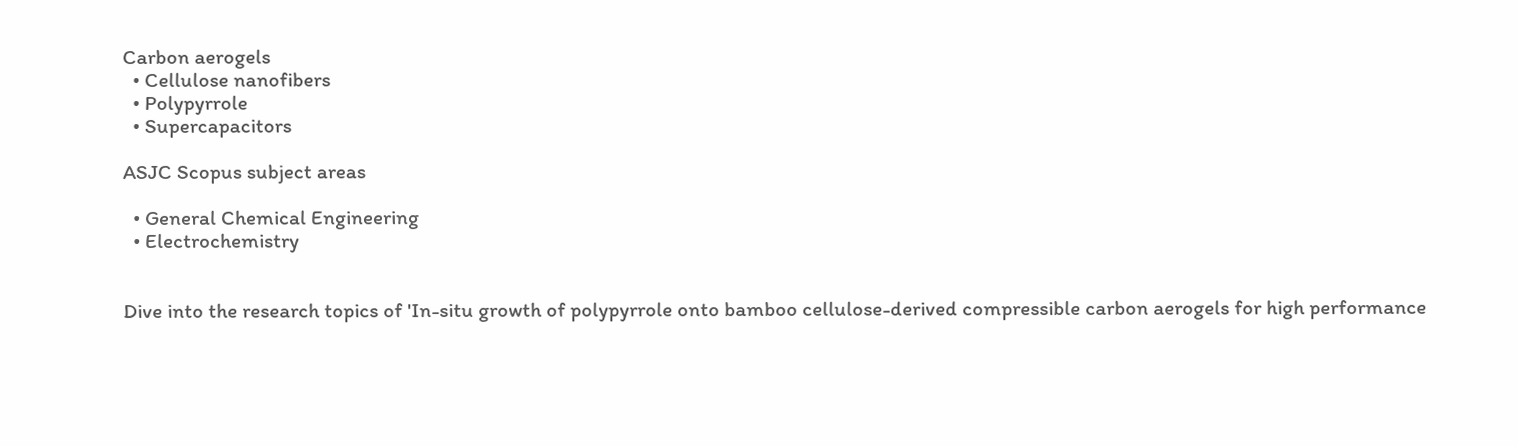Carbon aerogels
  • Cellulose nanofibers
  • Polypyrrole
  • Supercapacitors

ASJC Scopus subject areas

  • General Chemical Engineering
  • Electrochemistry


Dive into the research topics of 'In-situ growth of polypyrrole onto bamboo cellulose-derived compressible carbon aerogels for high performance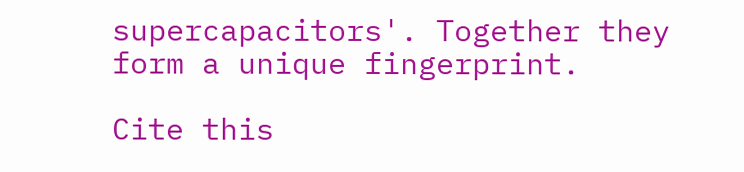supercapacitors'. Together they form a unique fingerprint.

Cite this